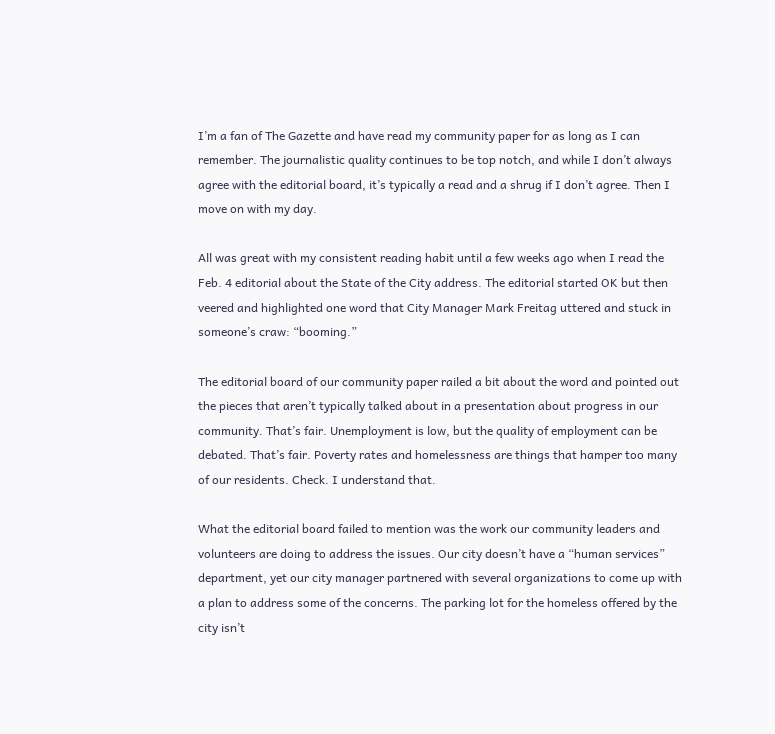I’m a fan of The Gazette and have read my community paper for as long as I can remember. The journalistic quality continues to be top notch, and while I don’t always agree with the editorial board, it’s typically a read and a shrug if I don’t agree. Then I move on with my day.

All was great with my consistent reading habit until a few weeks ago when I read the Feb. 4 editorial about the State of the City address. The editorial started OK but then veered and highlighted one word that City Manager Mark Freitag uttered and stuck in someone’s craw: “booming.”

The editorial board of our community paper railed a bit about the word and pointed out the pieces that aren’t typically talked about in a presentation about progress in our community. That’s fair. Unemployment is low, but the quality of employment can be debated. That’s fair. Poverty rates and homelessness are things that hamper too many of our residents. Check. I understand that.

What the editorial board failed to mention was the work our community leaders and volunteers are doing to address the issues. Our city doesn’t have a “human services” department, yet our city manager partnered with several organizations to come up with a plan to address some of the concerns. The parking lot for the homeless offered by the city isn’t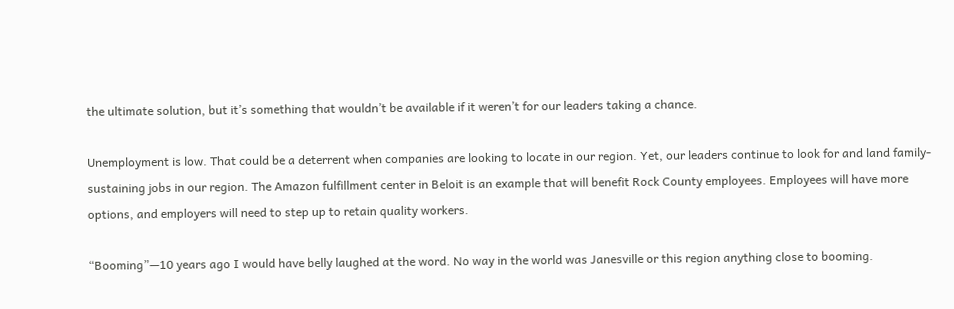the ultimate solution, but it’s something that wouldn’t be available if it weren’t for our leaders taking a chance.

Unemployment is low. That could be a deterrent when companies are looking to locate in our region. Yet, our leaders continue to look for and land family-sustaining jobs in our region. The Amazon fulfillment center in Beloit is an example that will benefit Rock County employees. Employees will have more options, and employers will need to step up to retain quality workers.

“Booming”—10 years ago I would have belly laughed at the word. No way in the world was Janesville or this region anything close to booming.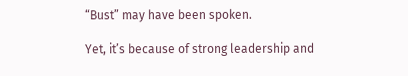“Bust” may have been spoken.

Yet, it’s because of strong leadership and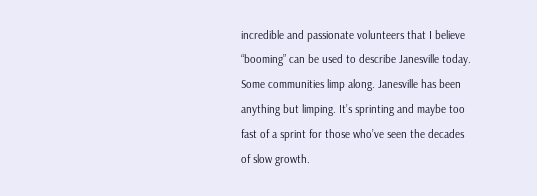incredible and passionate volunteers that I believe “booming” can be used to describe Janesville today. Some communities limp along. Janesville has been anything but limping. It’s sprinting and maybe too fast of a sprint for those who’ve seen the decades of slow growth.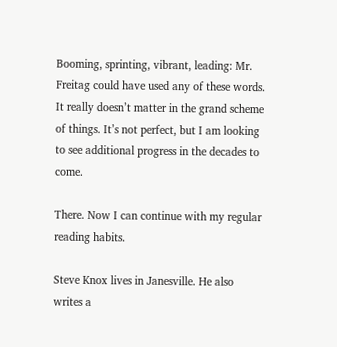Booming, sprinting, vibrant, leading: Mr. Freitag could have used any of these words. It really doesn’t matter in the grand scheme of things. It’s not perfect, but I am looking to see additional progress in the decades to come.

There. Now I can continue with my regular reading habits.

Steve Knox lives in Janesville. He also writes a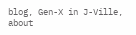blog, Gen-X in J-Ville, about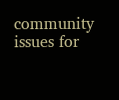community issues for